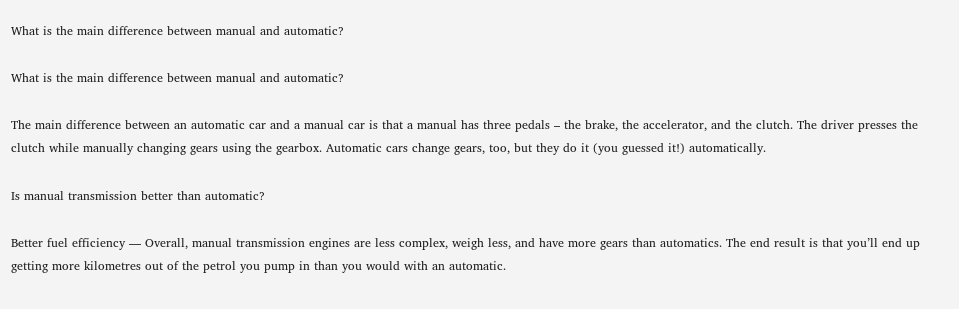What is the main difference between manual and automatic?

What is the main difference between manual and automatic?

The main difference between an automatic car and a manual car is that a manual has three pedals – the brake, the accelerator, and the clutch. The driver presses the clutch while manually changing gears using the gearbox. Automatic cars change gears, too, but they do it (you guessed it!) automatically.

Is manual transmission better than automatic?

Better fuel efficiency — Overall, manual transmission engines are less complex, weigh less, and have more gears than automatics. The end result is that you’ll end up getting more kilometres out of the petrol you pump in than you would with an automatic.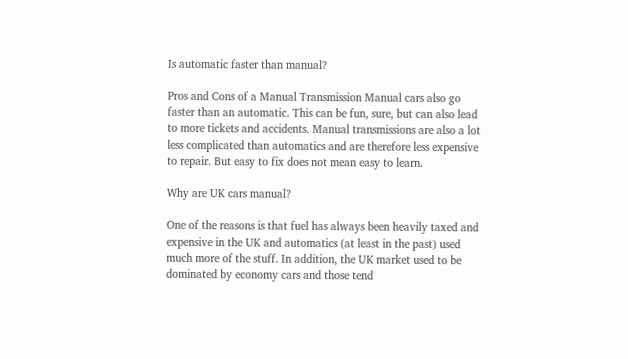Is automatic faster than manual?

Pros and Cons of a Manual Transmission Manual cars also go faster than an automatic. This can be fun, sure, but can also lead to more tickets and accidents. Manual transmissions are also a lot less complicated than automatics and are therefore less expensive to repair. But easy to fix does not mean easy to learn.

Why are UK cars manual?

One of the reasons is that fuel has always been heavily taxed and expensive in the UK and automatics (at least in the past) used much more of the stuff. In addition, the UK market used to be dominated by economy cars and those tend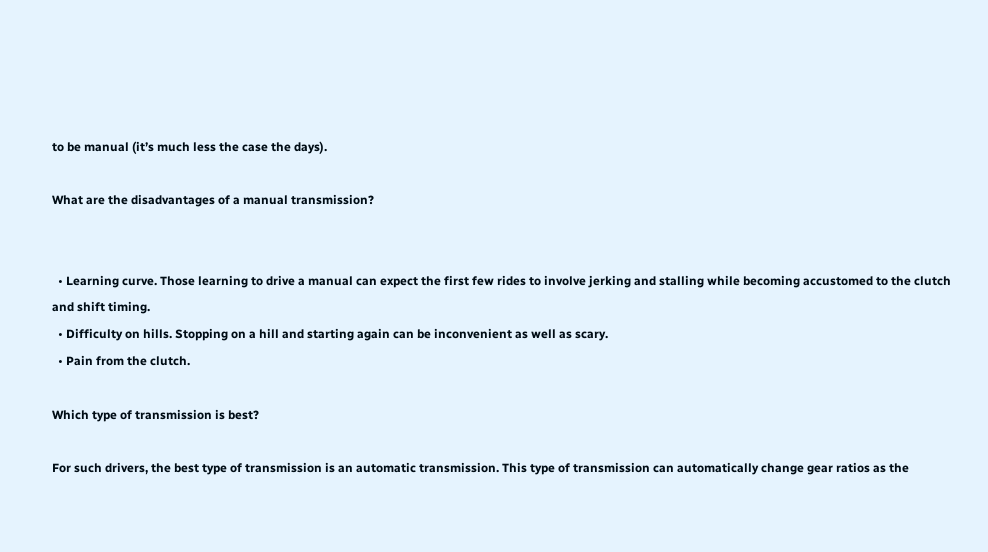to be manual (it’s much less the case the days).

What are the disadvantages of a manual transmission?


  • Learning curve. Those learning to drive a manual can expect the first few rides to involve jerking and stalling while becoming accustomed to the clutch and shift timing.
  • Difficulty on hills. Stopping on a hill and starting again can be inconvenient as well as scary.
  • Pain from the clutch.

Which type of transmission is best?

For such drivers, the best type of transmission is an automatic transmission. This type of transmission can automatically change gear ratios as the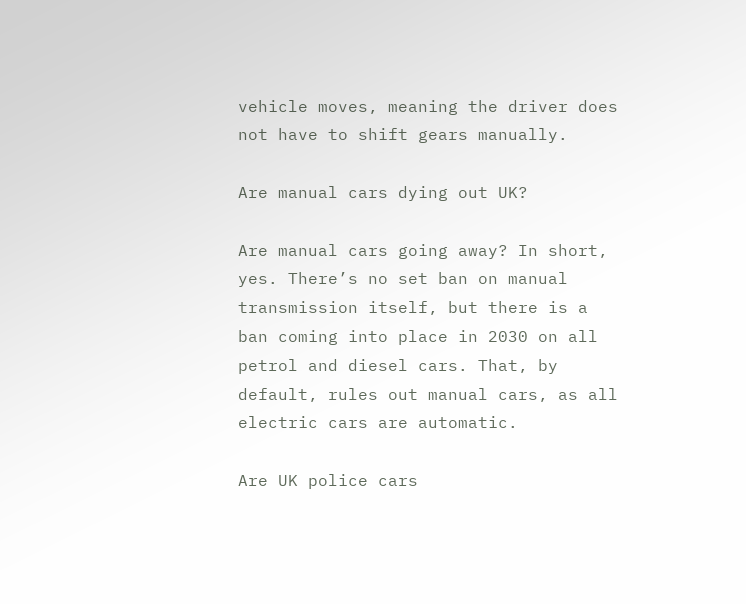vehicle moves, meaning the driver does not have to shift gears manually.

Are manual cars dying out UK?

Are manual cars going away? In short, yes. There’s no set ban on manual transmission itself, but there is a ban coming into place in 2030 on all petrol and diesel cars. That, by default, rules out manual cars, as all electric cars are automatic.

Are UK police cars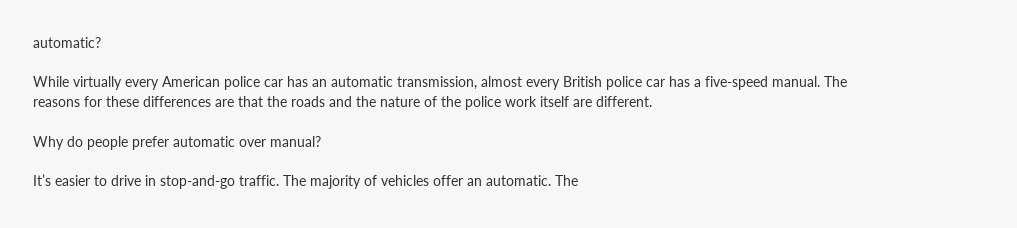automatic?

While virtually every American police car has an automatic transmission, almost every British police car has a five-speed manual. The reasons for these differences are that the roads and the nature of the police work itself are different.

Why do people prefer automatic over manual?

It’s easier to drive in stop-and-go traffic. The majority of vehicles offer an automatic. The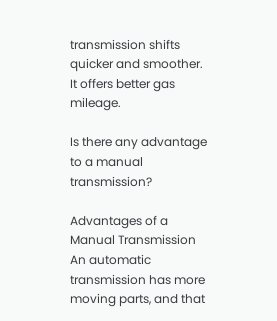transmission shifts quicker and smoother. It offers better gas mileage.

Is there any advantage to a manual transmission?

Advantages of a Manual Transmission An automatic transmission has more moving parts, and that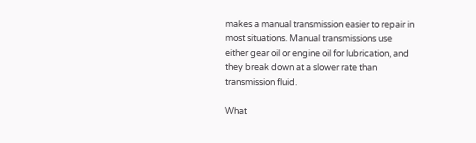makes a manual transmission easier to repair in most situations. Manual transmissions use either gear oil or engine oil for lubrication, and they break down at a slower rate than transmission fluid.

What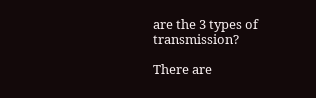are the 3 types of transmission?

There are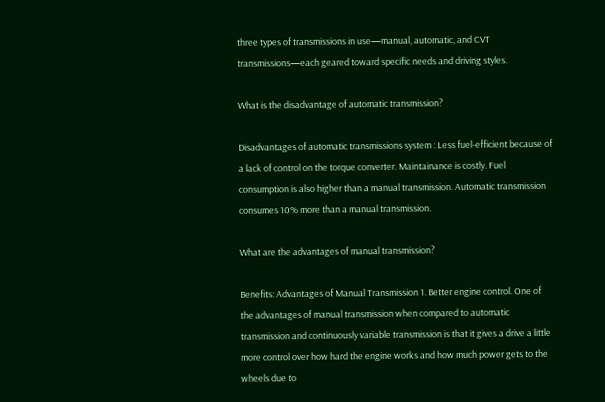three types of transmissions in use—manual, automatic, and CVT transmissions—each geared toward specific needs and driving styles.

What is the disadvantage of automatic transmission?

Disadvantages of automatic transmissions system : Less fuel-efficient because of a lack of control on the torque converter. Maintainance is costly. Fuel consumption is also higher than a manual transmission. Automatic transmission consumes 10% more than a manual transmission.

What are the advantages of manual transmission?

Benefits: Advantages of Manual Transmission 1. Better engine control. One of the advantages of manual transmission when compared to automatic transmission and continuously variable transmission is that it gives a drive a little more control over how hard the engine works and how much power gets to the wheels due to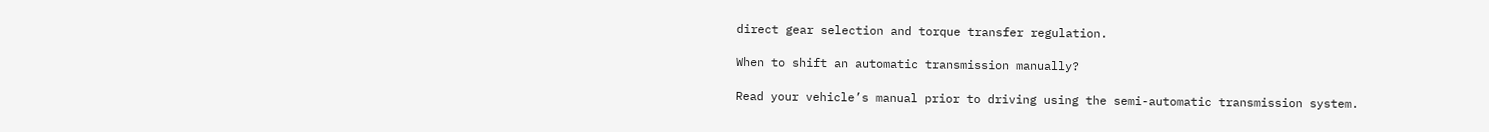direct gear selection and torque transfer regulation.

When to shift an automatic transmission manually?

Read your vehicle’s manual prior to driving using the semi-automatic transmission system.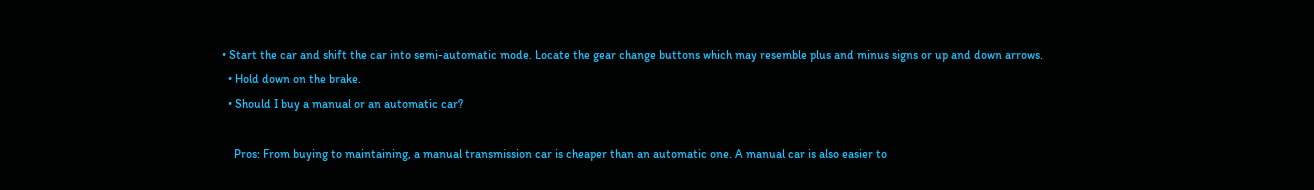• Start the car and shift the car into semi-automatic mode. Locate the gear change buttons which may resemble plus and minus signs or up and down arrows.
  • Hold down on the brake.
  • Should I buy a manual or an automatic car?

    Pros: From buying to maintaining, a manual transmission car is cheaper than an automatic one. A manual car is also easier to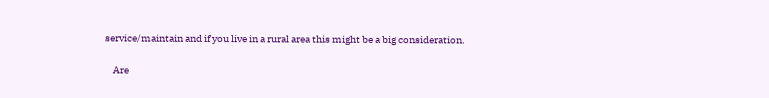service/maintain and if you live in a rural area this might be a big consideration.

    Are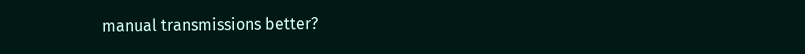manual transmissions better?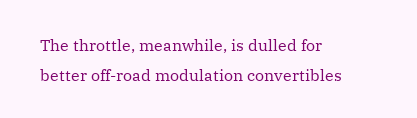The throttle, meanwhile, is dulled for better off-road modulation convertibles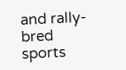and rally-bred sports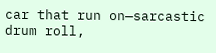car that run on—sarcastic drum roll,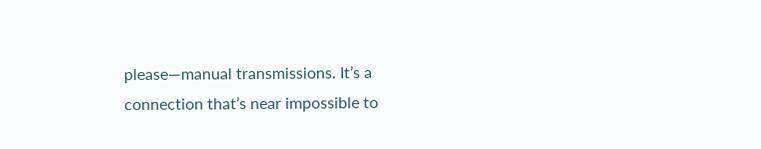please—manual transmissions. It’s a connection that’s near impossible to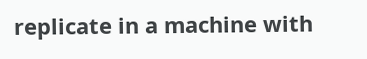replicate in a machine with